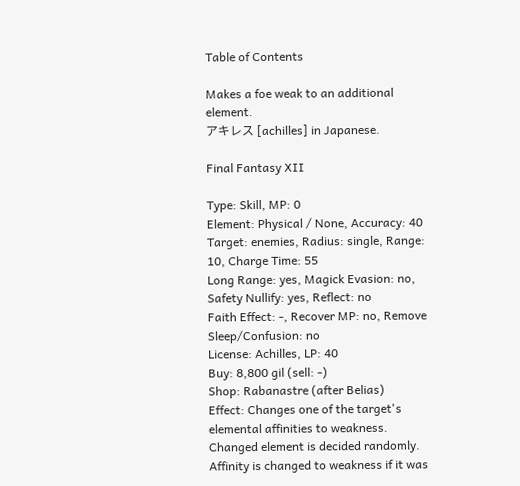Table of Contents

Makes a foe weak to an additional element.
アキレス [achilles] in Japanese.

Final Fantasy XII

Type: Skill, MP: 0
Element: Physical / None, Accuracy: 40
Target: enemies, Radius: single, Range: 10, Charge Time: 55
Long Range: yes, Magick Evasion: no, Safety Nullify: yes, Reflect: no
Faith Effect: -, Recover MP: no, Remove Sleep/Confusion: no
License: Achilles, LP: 40
Buy: 8,800 gil (sell: -)
Shop: Rabanastre (after Belias)
Effect: Changes one of the target's elemental affinities to weakness. Changed element is decided randomly. Affinity is changed to weakness if it was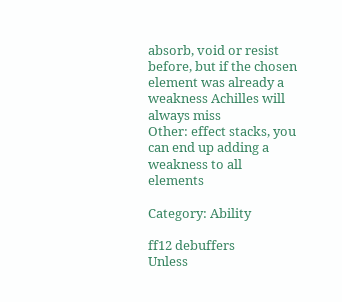absorb, void or resist before, but if the chosen element was already a weakness Achilles will always miss
Other: effect stacks, you can end up adding a weakness to all elements

Category: Ability

ff12 debuffers
Unless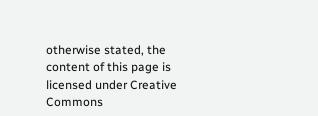otherwise stated, the content of this page is licensed under Creative Commons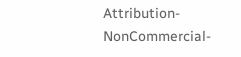Attribution-NonCommercial-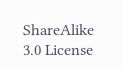ShareAlike 3.0 License